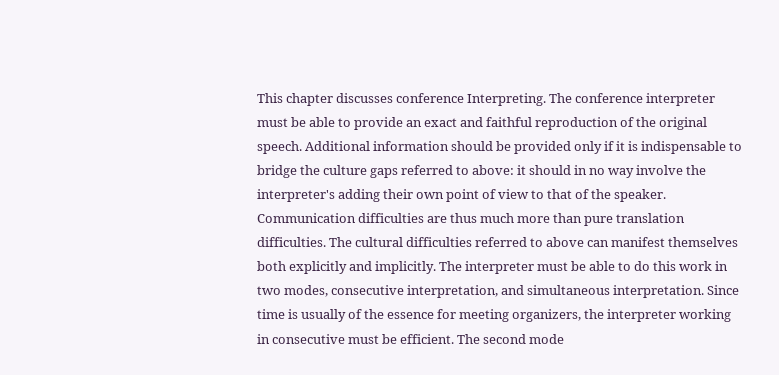This chapter discusses conference Interpreting. The conference interpreter must be able to provide an exact and faithful reproduction of the original speech. Additional information should be provided only if it is indispensable to bridge the culture gaps referred to above: it should in no way involve the interpreter's adding their own point of view to that of the speaker. Communication difficulties are thus much more than pure translation difficulties. The cultural difficulties referred to above can manifest themselves both explicitly and implicitly. The interpreter must be able to do this work in two modes, consecutive interpretation, and simultaneous interpretation. Since time is usually of the essence for meeting organizers, the interpreter working in consecutive must be efficient. The second mode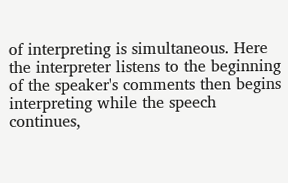of interpreting is simultaneous. Here the interpreter listens to the beginning of the speaker's comments then begins interpreting while the speech continues,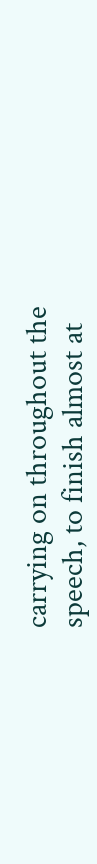carrying on throughout the speech, to finish almost at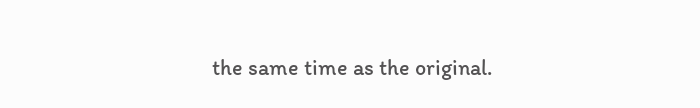the same time as the original.